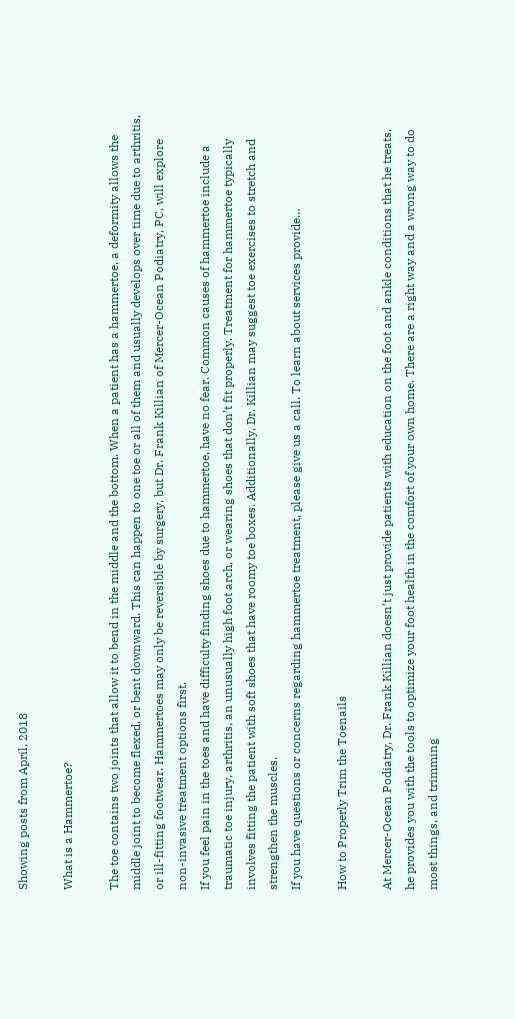Showing posts from April, 2018

What is a Hammertoe?

The toe contains two joints that allow it to bend in the middle and the bottom. When a patient has a hammertoe, a deformity allows the middle joint to become flexed, or bent downward. This can happen to one toe or all of them and usually develops over time due to arthritis, or ill-fitting footwear. Hammertoes may only be reversible by surgery, but Dr. Frank Killian of Mercer-Ocean Podiatry, PC, will explore non-invasive treatment options first.
If you feel pain in the toes and have difficulty finding shoes due to hammertoe, have no fear. Common causes of hammertoe include a traumatic toe injury, arthritis, an unusually high foot arch, or wearing shoes that don’t fit properly. Treatment for hammertoe typically involves fitting the patient with soft shoes that have roomy toe boxes. Additionally, Dr. Killian may suggest toe exercises to stretch and strengthen the muscles.
If you have questions or concerns regarding hammertoe treatment, please give us a call. To learn about services provide…

How to Properly Trim the Toenails

At Mercer-Ocean Podiatry, Dr. Frank Killian doesn’t just provide patients with education on the foot and ankle conditions that he treats, he provides you with the tools to optimize your foot health in the comfort of your own home. There are a right way and a wrong way to do most things, and trimming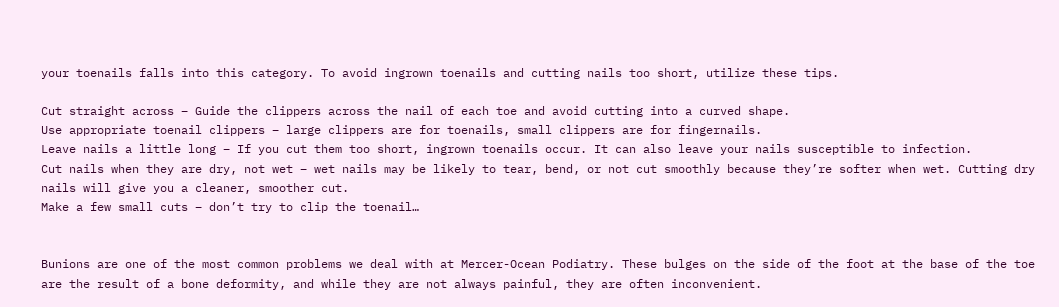your toenails falls into this category. To avoid ingrown toenails and cutting nails too short, utilize these tips.

Cut straight across – Guide the clippers across the nail of each toe and avoid cutting into a curved shape.
Use appropriate toenail clippers – large clippers are for toenails, small clippers are for fingernails.
Leave nails a little long – If you cut them too short, ingrown toenails occur. It can also leave your nails susceptible to infection.
Cut nails when they are dry, not wet – wet nails may be likely to tear, bend, or not cut smoothly because they’re softer when wet. Cutting dry nails will give you a cleaner, smoother cut.
Make a few small cuts – don’t try to clip the toenail…


Bunions are one of the most common problems we deal with at Mercer-Ocean Podiatry. These bulges on the side of the foot at the base of the toe are the result of a bone deformity, and while they are not always painful, they are often inconvenient.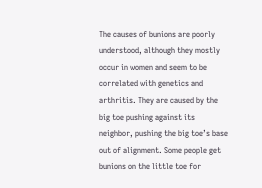The causes of bunions are poorly understood, although they mostly occur in women and seem to be correlated with genetics and arthritis. They are caused by the big toe pushing against its neighbor, pushing the big toe’s base out of alignment. Some people get bunions on the little toe for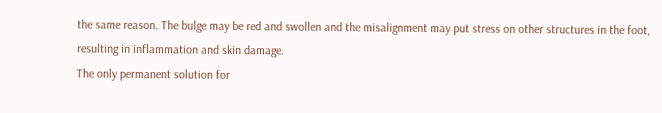the same reason. The bulge may be red and swollen and the misalignment may put stress on other structures in the foot, resulting in inflammation and skin damage.
The only permanent solution for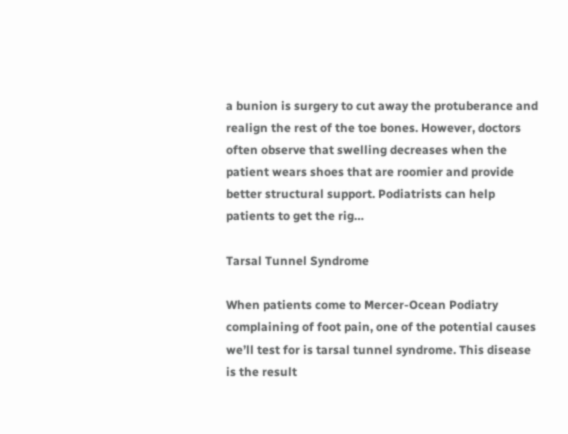a bunion is surgery to cut away the protuberance and realign the rest of the toe bones. However, doctors often observe that swelling decreases when the patient wears shoes that are roomier and provide better structural support. Podiatrists can help patients to get the rig…

Tarsal Tunnel Syndrome

When patients come to Mercer-Ocean Podiatry complaining of foot pain, one of the potential causes we’ll test for is tarsal tunnel syndrome. This disease is the result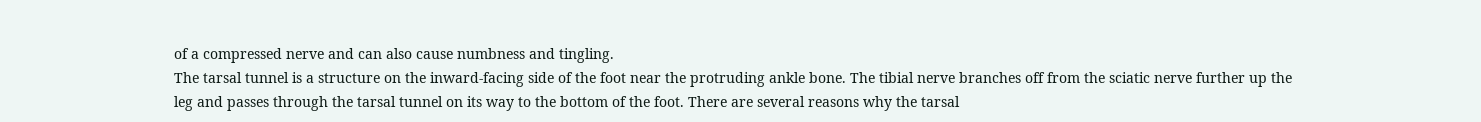of a compressed nerve and can also cause numbness and tingling.
The tarsal tunnel is a structure on the inward-facing side of the foot near the protruding ankle bone. The tibial nerve branches off from the sciatic nerve further up the leg and passes through the tarsal tunnel on its way to the bottom of the foot. There are several reasons why the tarsal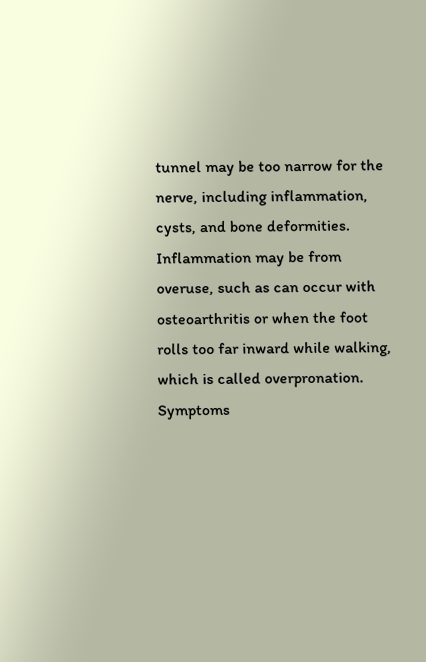tunnel may be too narrow for the nerve, including inflammation, cysts, and bone deformities. Inflammation may be from overuse, such as can occur with osteoarthritis or when the foot rolls too far inward while walking, which is called overpronation. Symptoms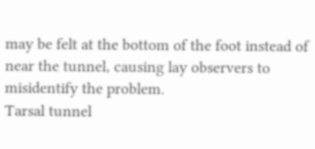may be felt at the bottom of the foot instead of near the tunnel, causing lay observers to misidentify the problem.
Tarsal tunnel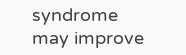syndrome may improve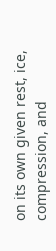on its own given rest, ice, compression, and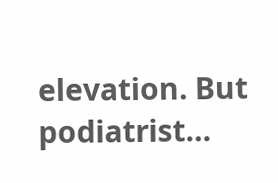elevation. But podiatrist…